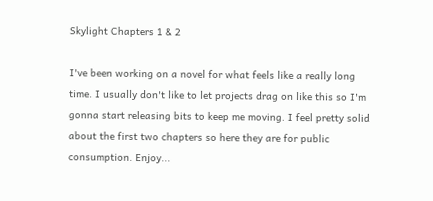Skylight Chapters 1 & 2

I've been working on a novel for what feels like a really long time. I usually don't like to let projects drag on like this so I'm gonna start releasing bits to keep me moving. I feel pretty solid about the first two chapters so here they are for public consumption. Enjoy...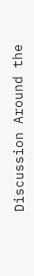Discussion Around the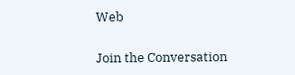Web

Join the Conversation